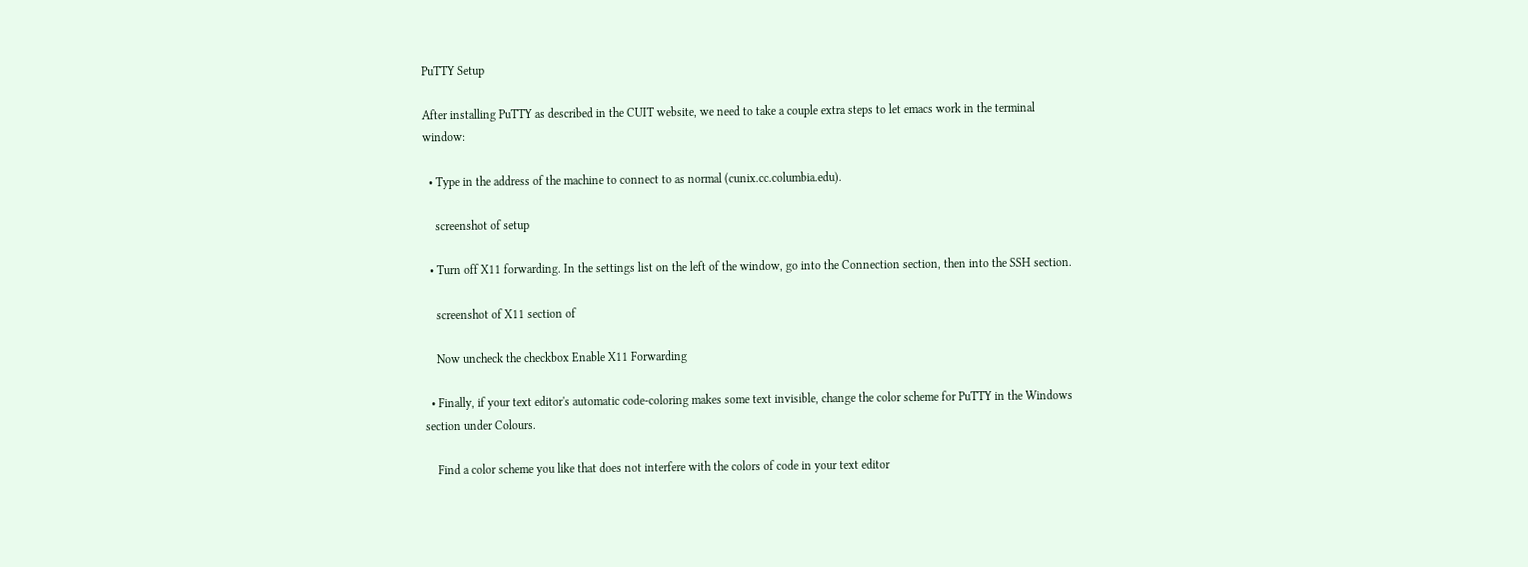PuTTY Setup

After installing PuTTY as described in the CUIT website, we need to take a couple extra steps to let emacs work in the terminal window:

  • Type in the address of the machine to connect to as normal (cunix.cc.columbia.edu).

    screenshot of setup

  • Turn off X11 forwarding. In the settings list on the left of the window, go into the Connection section, then into the SSH section.

    screenshot of X11 section of

    Now uncheck the checkbox Enable X11 Forwarding

  • Finally, if your text editor's automatic code-coloring makes some text invisible, change the color scheme for PuTTY in the Windows section under Colours.

    Find a color scheme you like that does not interfere with the colors of code in your text editor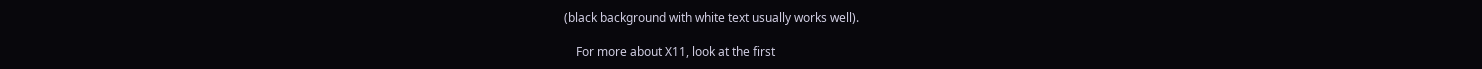(black background with white text usually works well).

    For more about X11, look at the first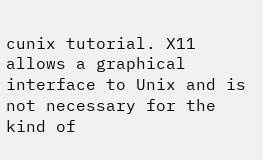cunix tutorial. X11 allows a graphical interface to Unix and is not necessary for the kind of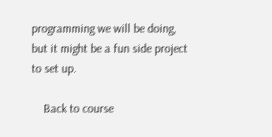programming we will be doing, but it might be a fun side project to set up.

    Back to course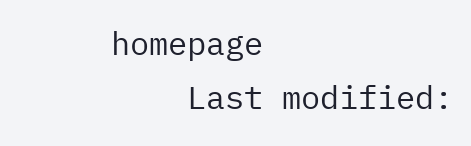homepage
    Last modified: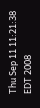Thu Sep 11 11:21:38 EDT 2008